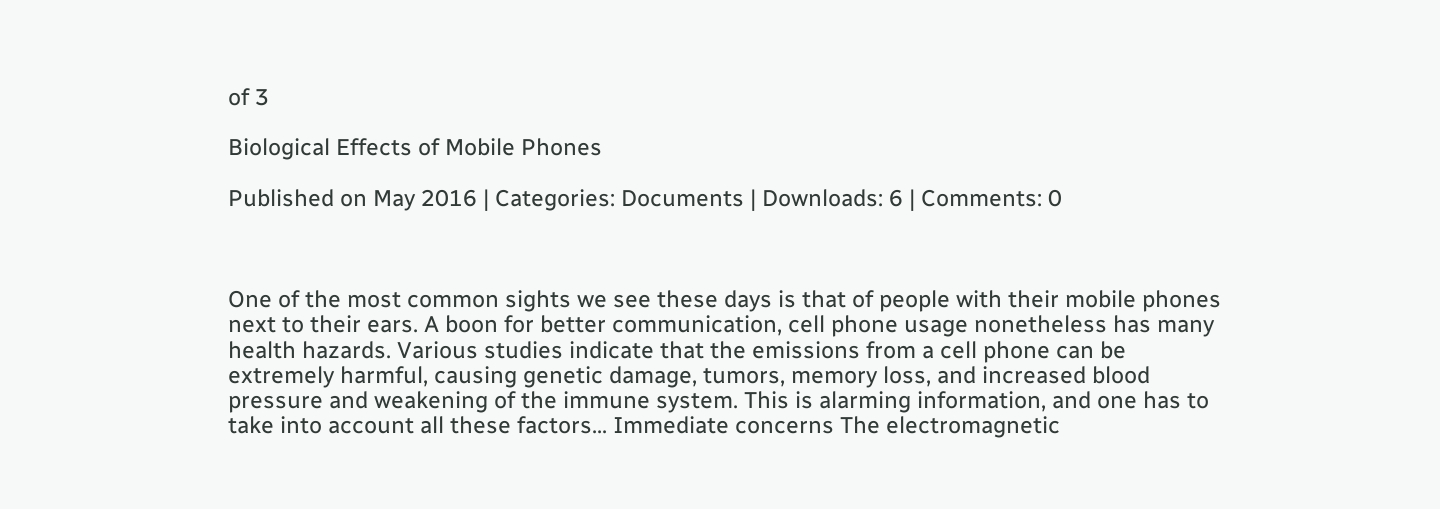of 3

Biological Effects of Mobile Phones

Published on May 2016 | Categories: Documents | Downloads: 6 | Comments: 0



One of the most common sights we see these days is that of people with their mobile phones next to their ears. A boon for better communication, cell phone usage nonetheless has many health hazards. Various studies indicate that the emissions from a cell phone can be extremely harmful, causing genetic damage, tumors, memory loss, and increased blood pressure and weakening of the immune system. This is alarming information, and one has to take into account all these factors... Immediate concerns The electromagnetic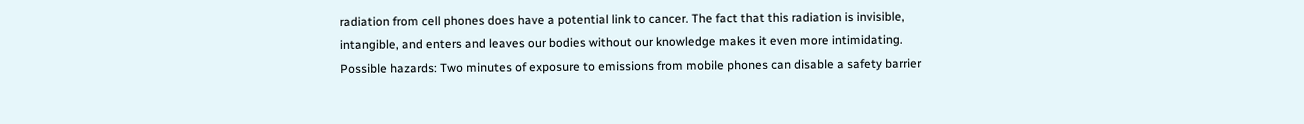radiation from cell phones does have a potential link to cancer. The fact that this radiation is invisible, intangible, and enters and leaves our bodies without our knowledge makes it even more intimidating. Possible hazards: Two minutes of exposure to emissions from mobile phones can disable a safety barrier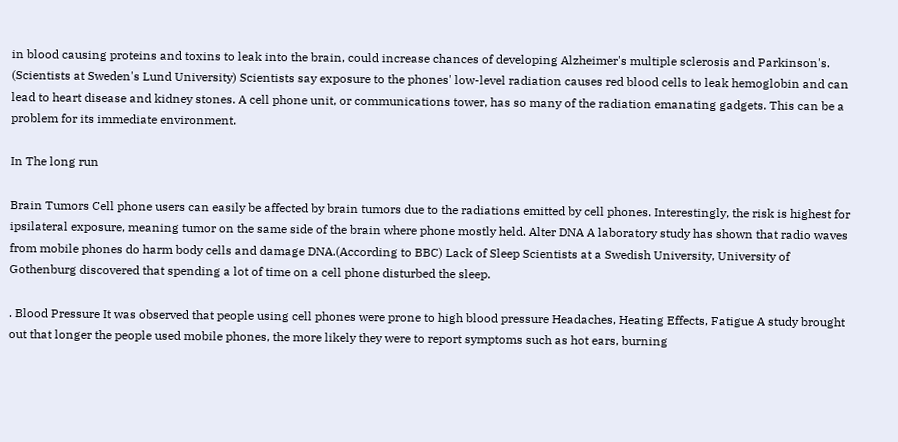in blood causing proteins and toxins to leak into the brain, could increase chances of developing Alzheimer's multiple sclerosis and Parkinson's. (Scientists at Sweden's Lund University) Scientists say exposure to the phones' low-level radiation causes red blood cells to leak hemoglobin and can lead to heart disease and kidney stones. A cell phone unit, or communications tower, has so many of the radiation emanating gadgets. This can be a problem for its immediate environment.

In The long run

Brain Tumors Cell phone users can easily be affected by brain tumors due to the radiations emitted by cell phones. Interestingly, the risk is highest for ipsilateral exposure, meaning tumor on the same side of the brain where phone mostly held. Alter DNA A laboratory study has shown that radio waves from mobile phones do harm body cells and damage DNA.(According to BBC) Lack of Sleep Scientists at a Swedish University, University of Gothenburg discovered that spending a lot of time on a cell phone disturbed the sleep.

. Blood Pressure It was observed that people using cell phones were prone to high blood pressure Headaches, Heating Effects, Fatigue A study brought out that longer the people used mobile phones, the more likely they were to report symptoms such as hot ears, burning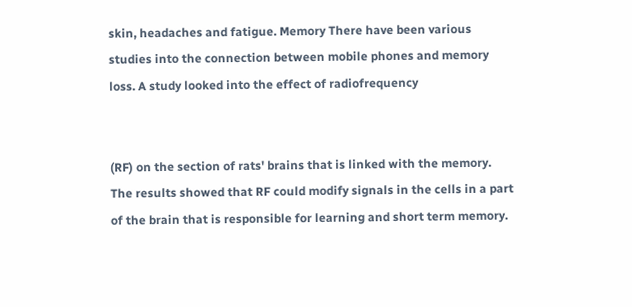skin, headaches and fatigue. Memory There have been various studies into the connection between mobile phones and memory loss. A study looked into the effect of radiofrequency


(RF) on the section of rats' brains that is linked with the memory. The results showed that RF could modify signals in the cells in a part of the brain that is responsible for learning and short term memory.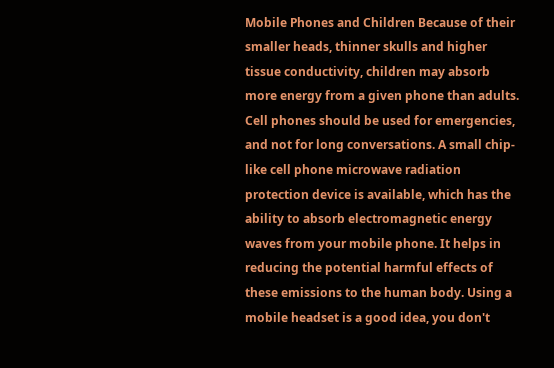Mobile Phones and Children Because of their smaller heads, thinner skulls and higher tissue conductivity, children may absorb more energy from a given phone than adults. Cell phones should be used for emergencies, and not for long conversations. A small chip-like cell phone microwave radiation protection device is available, which has the ability to absorb electromagnetic energy waves from your mobile phone. It helps in reducing the potential harmful effects of these emissions to the human body. Using a mobile headset is a good idea, you don't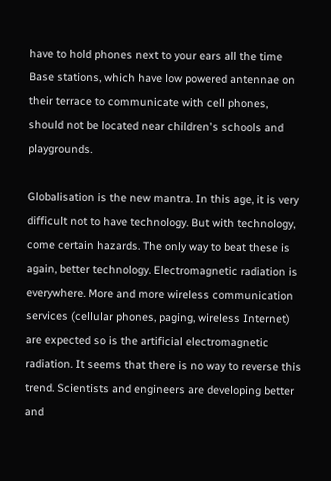have to hold phones next to your ears all the time Base stations, which have low powered antennae on their terrace to communicate with cell phones, should not be located near children's schools and playgrounds.

Globalisation is the new mantra. In this age, it is very difficult not to have technology. But with technology, come certain hazards. The only way to beat these is again, better technology. Electromagnetic radiation is everywhere. More and more wireless communication services (cellular phones, paging, wireless Internet) are expected so is the artificial electromagnetic radiation. It seems that there is no way to reverse this trend. Scientists and engineers are developing better and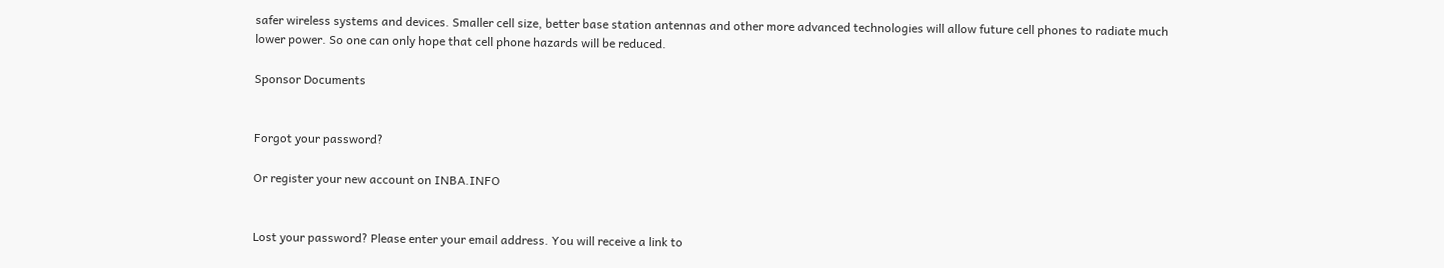safer wireless systems and devices. Smaller cell size, better base station antennas and other more advanced technologies will allow future cell phones to radiate much lower power. So one can only hope that cell phone hazards will be reduced.

Sponsor Documents


Forgot your password?

Or register your new account on INBA.INFO


Lost your password? Please enter your email address. You will receive a link to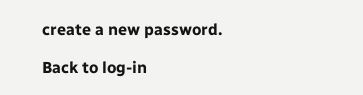create a new password.

Back to log-in